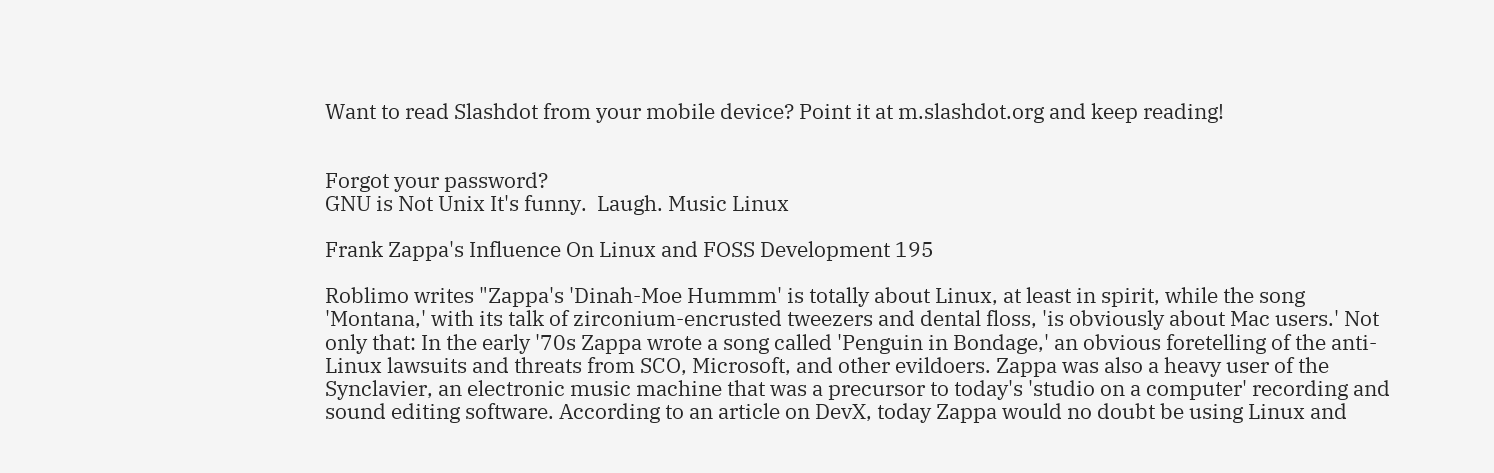Want to read Slashdot from your mobile device? Point it at m.slashdot.org and keep reading!


Forgot your password?
GNU is Not Unix It's funny.  Laugh. Music Linux

Frank Zappa's Influence On Linux and FOSS Development 195

Roblimo writes "Zappa's 'Dinah-Moe Hummm' is totally about Linux, at least in spirit, while the song 'Montana,' with its talk of zirconium-encrusted tweezers and dental floss, 'is obviously about Mac users.' Not only that: In the early '70s Zappa wrote a song called 'Penguin in Bondage,' an obvious foretelling of the anti-Linux lawsuits and threats from SCO, Microsoft, and other evildoers. Zappa was also a heavy user of the Synclavier, an electronic music machine that was a precursor to today's 'studio on a computer' recording and sound editing software. According to an article on DevX, today Zappa would no doubt be using Linux and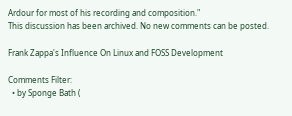Ardour for most of his recording and composition."
This discussion has been archived. No new comments can be posted.

Frank Zappa's Influence On Linux and FOSS Development

Comments Filter:
  • by Sponge Bath (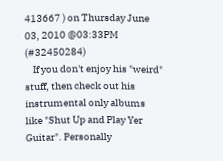413667 ) on Thursday June 03, 2010 @03:33PM (#32450284)
    If you don't enjoy his "weird" stuff, then check out his instrumental only albums like "Shut Up and Play Yer Guitar". Personally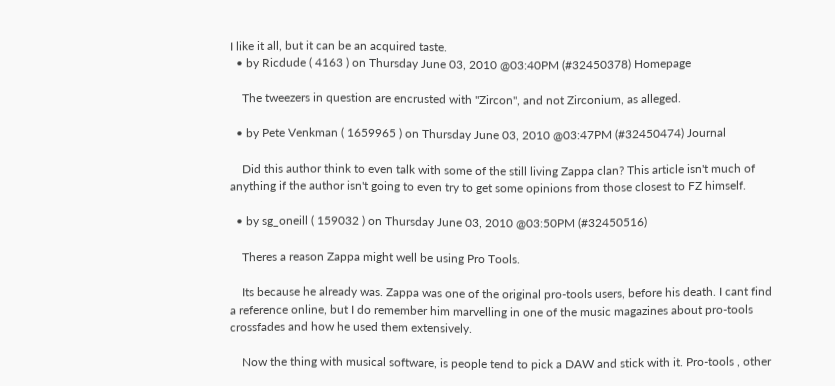I like it all, but it can be an acquired taste.
  • by Ricdude ( 4163 ) on Thursday June 03, 2010 @03:40PM (#32450378) Homepage

    The tweezers in question are encrusted with "Zircon", and not Zirconium, as alleged.

  • by Pete Venkman ( 1659965 ) on Thursday June 03, 2010 @03:47PM (#32450474) Journal

    Did this author think to even talk with some of the still living Zappa clan? This article isn't much of anything if the author isn't going to even try to get some opinions from those closest to FZ himself.

  • by sg_oneill ( 159032 ) on Thursday June 03, 2010 @03:50PM (#32450516)

    Theres a reason Zappa might well be using Pro Tools.

    Its because he already was. Zappa was one of the original pro-tools users, before his death. I cant find a reference online, but I do remember him marvelling in one of the music magazines about pro-tools crossfades and how he used them extensively.

    Now the thing with musical software, is people tend to pick a DAW and stick with it. Pro-tools , other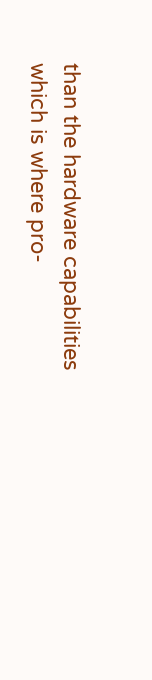than the hardware capabilities which is where pro-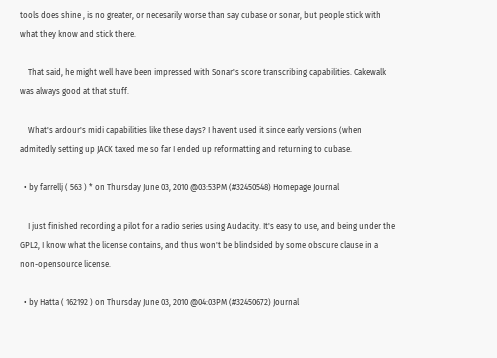tools does shine , is no greater, or necesarily worse than say cubase or sonar, but people stick with what they know and stick there.

    That said, he might well have been impressed with Sonar's score transcribing capabilities. Cakewalk was always good at that stuff.

    What's ardour's midi capabilities like these days? I havent used it since early versions (when admitedly setting up JACK taxed me so far I ended up reformatting and returning to cubase.

  • by farrellj ( 563 ) * on Thursday June 03, 2010 @03:53PM (#32450548) Homepage Journal

    I just finished recording a pilot for a radio series using Audacity. It's easy to use, and being under the GPL2, I know what the license contains, and thus won't be blindsided by some obscure clause in a non-opensource license.

  • by Hatta ( 162192 ) on Thursday June 03, 2010 @04:03PM (#32450672) Journal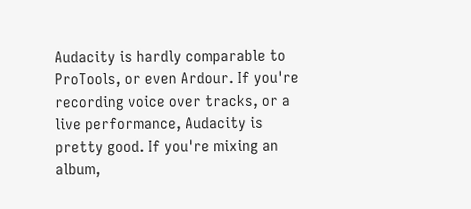Audacity is hardly comparable to ProTools, or even Ardour. If you're recording voice over tracks, or a live performance, Audacity is pretty good. If you're mixing an album,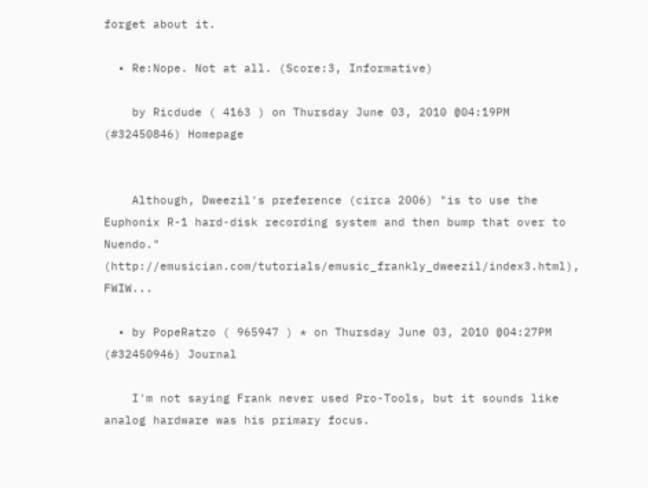forget about it.

  • Re:Nope. Not at all. (Score:3, Informative)

    by Ricdude ( 4163 ) on Thursday June 03, 2010 @04:19PM (#32450846) Homepage


    Although, Dweezil's preference (circa 2006) "is to use the Euphonix R-1 hard-disk recording system and then bump that over to Nuendo." (http://emusician.com/tutorials/emusic_frankly_dweezil/index3.html), FWIW...

  • by PopeRatzo ( 965947 ) * on Thursday June 03, 2010 @04:27PM (#32450946) Journal

    I'm not saying Frank never used Pro-Tools, but it sounds like analog hardware was his primary focus.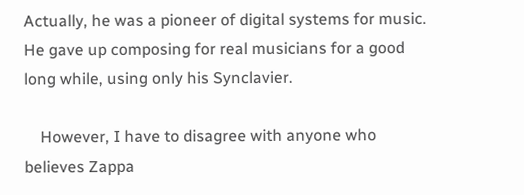Actually, he was a pioneer of digital systems for music. He gave up composing for real musicians for a good long while, using only his Synclavier.

    However, I have to disagree with anyone who believes Zappa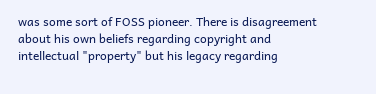was some sort of FOSS pioneer. There is disagreement about his own beliefs regarding copyright and intellectual "property" but his legacy regarding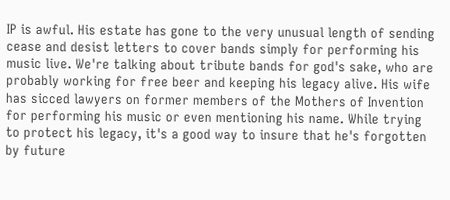IP is awful. His estate has gone to the very unusual length of sending cease and desist letters to cover bands simply for performing his music live. We're talking about tribute bands for god's sake, who are probably working for free beer and keeping his legacy alive. His wife has sicced lawyers on former members of the Mothers of Invention for performing his music or even mentioning his name. While trying to protect his legacy, it's a good way to insure that he's forgotten by future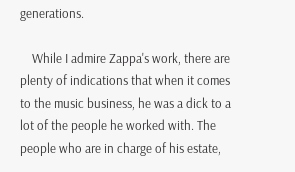generations.

    While I admire Zappa's work, there are plenty of indications that when it comes to the music business, he was a dick to a lot of the people he worked with. The people who are in charge of his estate,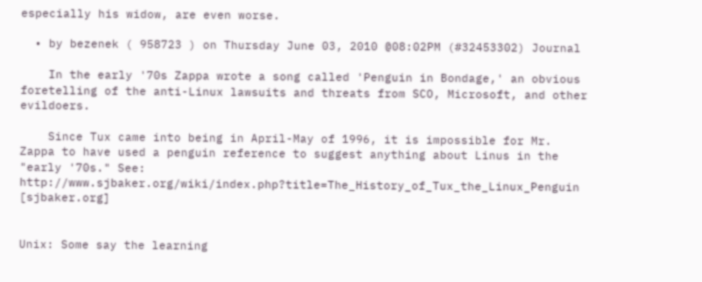especially his widow, are even worse.

  • by bezenek ( 958723 ) on Thursday June 03, 2010 @08:02PM (#32453302) Journal

    In the early '70s Zappa wrote a song called 'Penguin in Bondage,' an obvious foretelling of the anti-Linux lawsuits and threats from SCO, Microsoft, and other evildoers.

    Since Tux came into being in April-May of 1996, it is impossible for Mr. Zappa to have used a penguin reference to suggest anything about Linus in the "early '70s." See: http://www.sjbaker.org/wiki/index.php?title=The_History_of_Tux_the_Linux_Penguin [sjbaker.org]


Unix: Some say the learning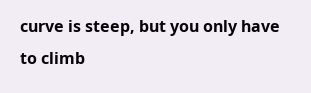curve is steep, but you only have to climb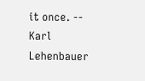it once. -- Karl Lehenbauer